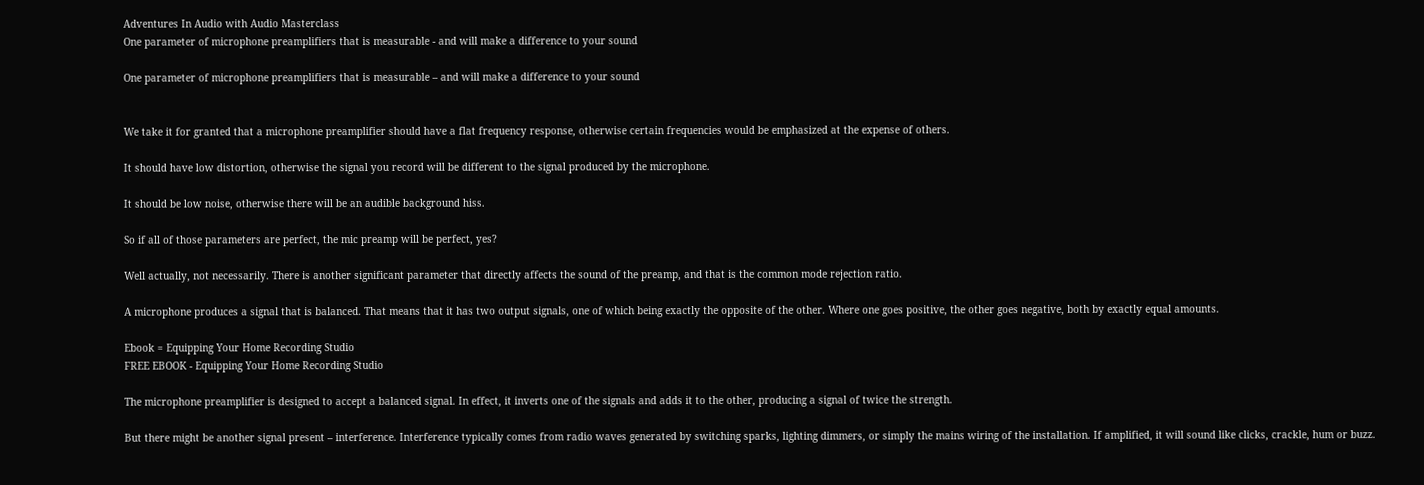Adventures In Audio with Audio Masterclass
One parameter of microphone preamplifiers that is measurable - and will make a difference to your sound

One parameter of microphone preamplifiers that is measurable – and will make a difference to your sound


We take it for granted that a microphone preamplifier should have a flat frequency response, otherwise certain frequencies would be emphasized at the expense of others.

It should have low distortion, otherwise the signal you record will be different to the signal produced by the microphone.

It should be low noise, otherwise there will be an audible background hiss.

So if all of those parameters are perfect, the mic preamp will be perfect, yes?

Well actually, not necessarily. There is another significant parameter that directly affects the sound of the preamp, and that is the common mode rejection ratio.

A microphone produces a signal that is balanced. That means that it has two output signals, one of which being exactly the opposite of the other. Where one goes positive, the other goes negative, both by exactly equal amounts.

Ebook = Equipping Your Home Recording Studio
FREE EBOOK - Equipping Your Home Recording Studio

The microphone preamplifier is designed to accept a balanced signal. In effect, it inverts one of the signals and adds it to the other, producing a signal of twice the strength.

But there might be another signal present – interference. Interference typically comes from radio waves generated by switching sparks, lighting dimmers, or simply the mains wiring of the installation. If amplified, it will sound like clicks, crackle, hum or buzz.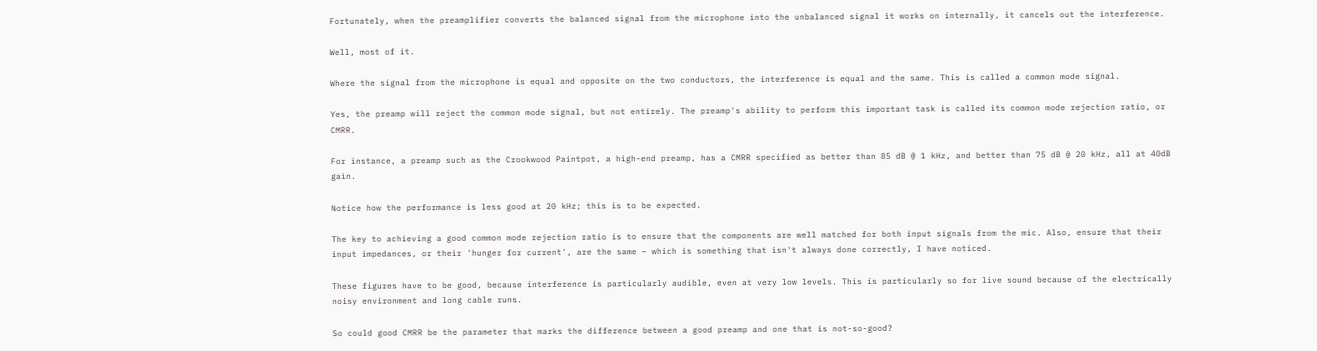Fortunately, when the preamplifier converts the balanced signal from the microphone into the unbalanced signal it works on internally, it cancels out the interference.

Well, most of it.

Where the signal from the microphone is equal and opposite on the two conductors, the interference is equal and the same. This is called a common mode signal.

Yes, the preamp will reject the common mode signal, but not entirely. The preamp's ability to perform this important task is called its common mode rejection ratio, or CMRR.

For instance, a preamp such as the Crookwood Paintpot, a high-end preamp, has a CMRR specified as better than 85 dB @ 1 kHz, and better than 75 dB @ 20 kHz, all at 40dB gain.

Notice how the performance is less good at 20 kHz; this is to be expected.

The key to achieving a good common mode rejection ratio is to ensure that the components are well matched for both input signals from the mic. Also, ensure that their input impedances, or their 'hunger for current', are the same – which is something that isn't always done correctly, I have noticed.

These figures have to be good, because interference is particularly audible, even at very low levels. This is particularly so for live sound because of the electrically noisy environment and long cable runs.

So could good CMRR be the parameter that marks the difference between a good preamp and one that is not-so-good?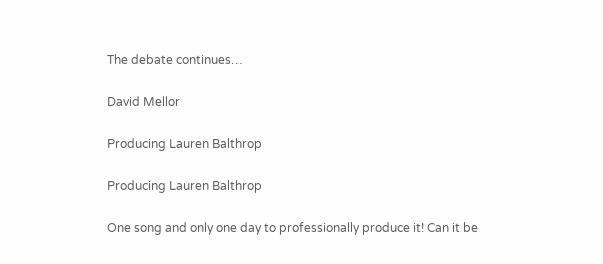The debate continues…

David Mellor

Producing Lauren Balthrop

Producing Lauren Balthrop

One song and only one day to professionally produce it! Can it be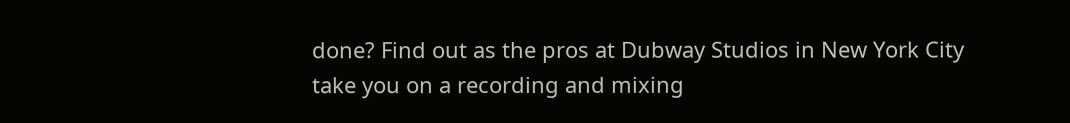done? Find out as the pros at Dubway Studios in New York City take you on a recording and mixing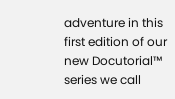adventure in this first edition of our new Docutorial™ series we call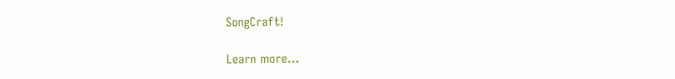SongCraft!

Learn more...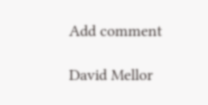Add comment

David Mellor